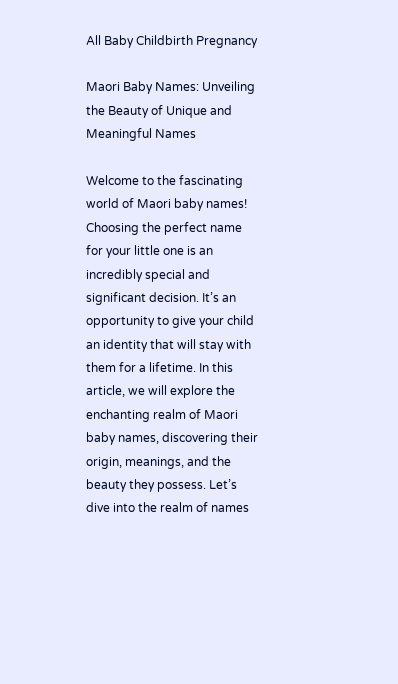All Baby Childbirth Pregnancy

Maori Baby Names: Unveiling the Beauty of Unique and Meaningful Names

Welcome to the fascinating world of Maori baby names! Choosing the perfect name for your little one is an incredibly special and significant decision. It’s an opportunity to give your child an identity that will stay with them for a lifetime. In this article, we will explore the enchanting realm of Maori baby names, discovering their origin, meanings, and the beauty they possess. Let’s dive into the realm of names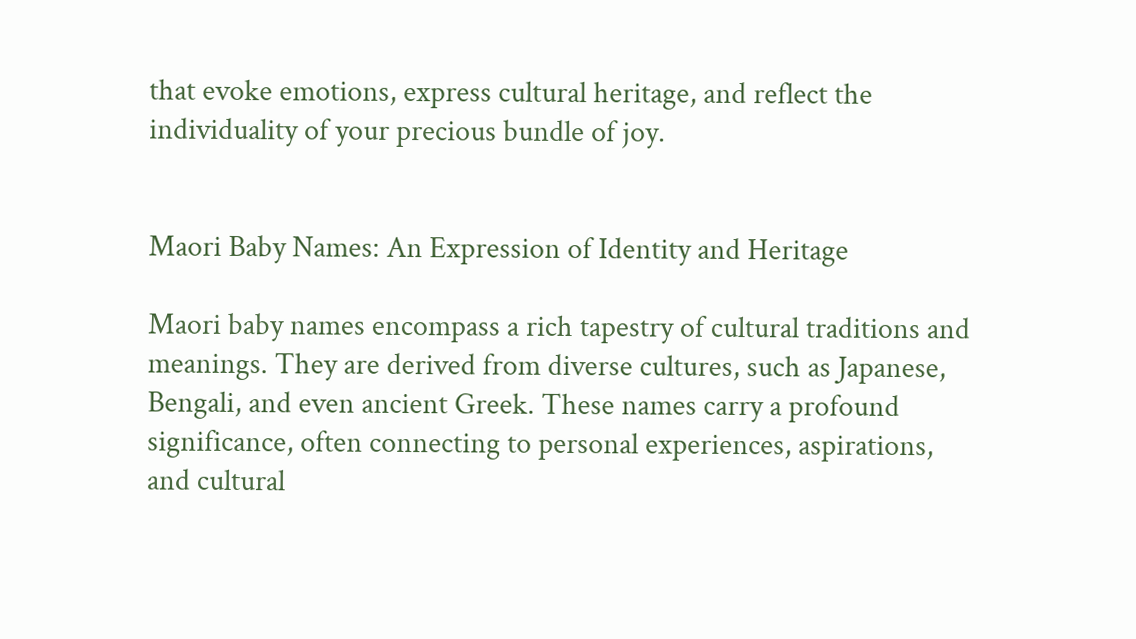that evoke emotions, express cultural heritage, and reflect the individuality of your precious bundle of joy.


Maori Baby Names: An Expression of Identity and Heritage

Maori baby names encompass a rich tapestry of cultural traditions and meanings. They are derived from diverse cultures, such as Japanese, Bengali, and even ancient Greek. These names carry a profound significance, often connecting to personal experiences, aspirations, and cultural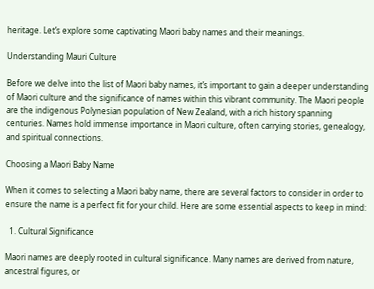heritage. Let’s explore some captivating Maori baby names and their meanings.

Understanding Mauri Culture

Before we delve into the list of Maori baby names, it’s important to gain a deeper understanding of Maori culture and the significance of names within this vibrant community. The Maori people are the indigenous Polynesian population of New Zealand, with a rich history spanning centuries. Names hold immense importance in Maori culture, often carrying stories, genealogy, and spiritual connections.

Choosing a Maori Baby Name

When it comes to selecting a Maori baby name, there are several factors to consider in order to ensure the name is a perfect fit for your child. Here are some essential aspects to keep in mind:

  1. Cultural Significance

Maori names are deeply rooted in cultural significance. Many names are derived from nature, ancestral figures, or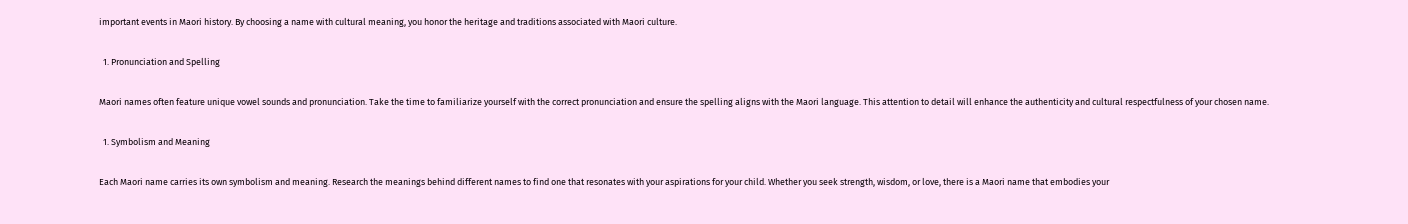important events in Maori history. By choosing a name with cultural meaning, you honor the heritage and traditions associated with Maori culture.

  1. Pronunciation and Spelling

Maori names often feature unique vowel sounds and pronunciation. Take the time to familiarize yourself with the correct pronunciation and ensure the spelling aligns with the Maori language. This attention to detail will enhance the authenticity and cultural respectfulness of your chosen name.

  1. Symbolism and Meaning

Each Maori name carries its own symbolism and meaning. Research the meanings behind different names to find one that resonates with your aspirations for your child. Whether you seek strength, wisdom, or love, there is a Maori name that embodies your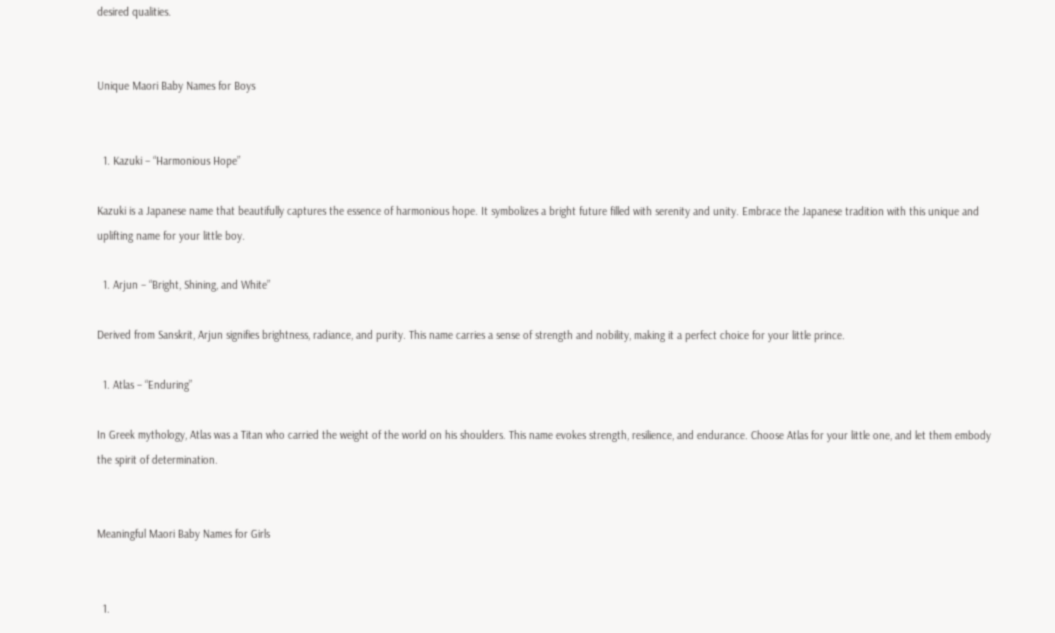desired qualities.


Unique Maori Baby Names for Boys


  1. Kazuki – “Harmonious Hope”

Kazuki is a Japanese name that beautifully captures the essence of harmonious hope. It symbolizes a bright future filled with serenity and unity. Embrace the Japanese tradition with this unique and uplifting name for your little boy.

  1. Arjun – “Bright, Shining, and White”

Derived from Sanskrit, Arjun signifies brightness, radiance, and purity. This name carries a sense of strength and nobility, making it a perfect choice for your little prince.

  1. Atlas – “Enduring”

In Greek mythology, Atlas was a Titan who carried the weight of the world on his shoulders. This name evokes strength, resilience, and endurance. Choose Atlas for your little one, and let them embody the spirit of determination.


Meaningful Maori Baby Names for Girls


  1.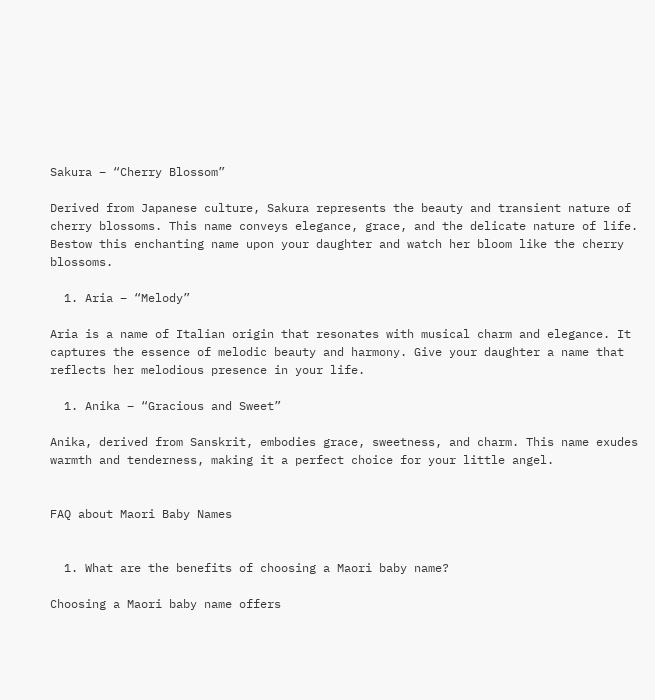Sakura – “Cherry Blossom”

Derived from Japanese culture, Sakura represents the beauty and transient nature of cherry blossoms. This name conveys elegance, grace, and the delicate nature of life. Bestow this enchanting name upon your daughter and watch her bloom like the cherry blossoms.

  1. Aria – “Melody”

Aria is a name of Italian origin that resonates with musical charm and elegance. It captures the essence of melodic beauty and harmony. Give your daughter a name that reflects her melodious presence in your life.

  1. Anika – “Gracious and Sweet”

Anika, derived from Sanskrit, embodies grace, sweetness, and charm. This name exudes warmth and tenderness, making it a perfect choice for your little angel.


FAQ about Maori Baby Names


  1. What are the benefits of choosing a Maori baby name?

Choosing a Maori baby name offers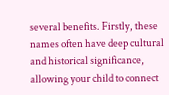several benefits. Firstly, these names often have deep cultural and historical significance, allowing your child to connect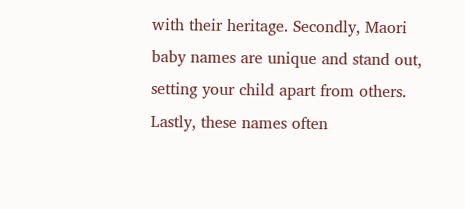with their heritage. Secondly, Maori baby names are unique and stand out, setting your child apart from others. Lastly, these names often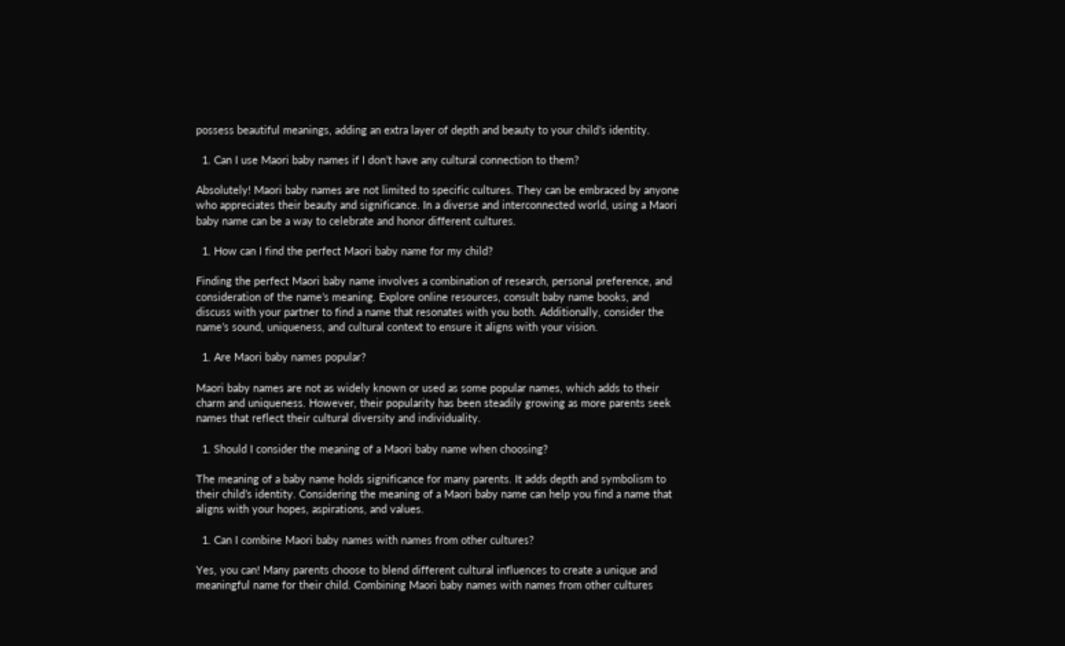possess beautiful meanings, adding an extra layer of depth and beauty to your child’s identity.

  1. Can I use Maori baby names if I don’t have any cultural connection to them?

Absolutely! Maori baby names are not limited to specific cultures. They can be embraced by anyone who appreciates their beauty and significance. In a diverse and interconnected world, using a Maori baby name can be a way to celebrate and honor different cultures.

  1. How can I find the perfect Maori baby name for my child?

Finding the perfect Maori baby name involves a combination of research, personal preference, and consideration of the name’s meaning. Explore online resources, consult baby name books, and discuss with your partner to find a name that resonates with you both. Additionally, consider the name’s sound, uniqueness, and cultural context to ensure it aligns with your vision.

  1. Are Maori baby names popular?

Maori baby names are not as widely known or used as some popular names, which adds to their charm and uniqueness. However, their popularity has been steadily growing as more parents seek names that reflect their cultural diversity and individuality.

  1. Should I consider the meaning of a Maori baby name when choosing?

The meaning of a baby name holds significance for many parents. It adds depth and symbolism to their child’s identity. Considering the meaning of a Maori baby name can help you find a name that aligns with your hopes, aspirations, and values.

  1. Can I combine Maori baby names with names from other cultures?

Yes, you can! Many parents choose to blend different cultural influences to create a unique and meaningful name for their child. Combining Maori baby names with names from other cultures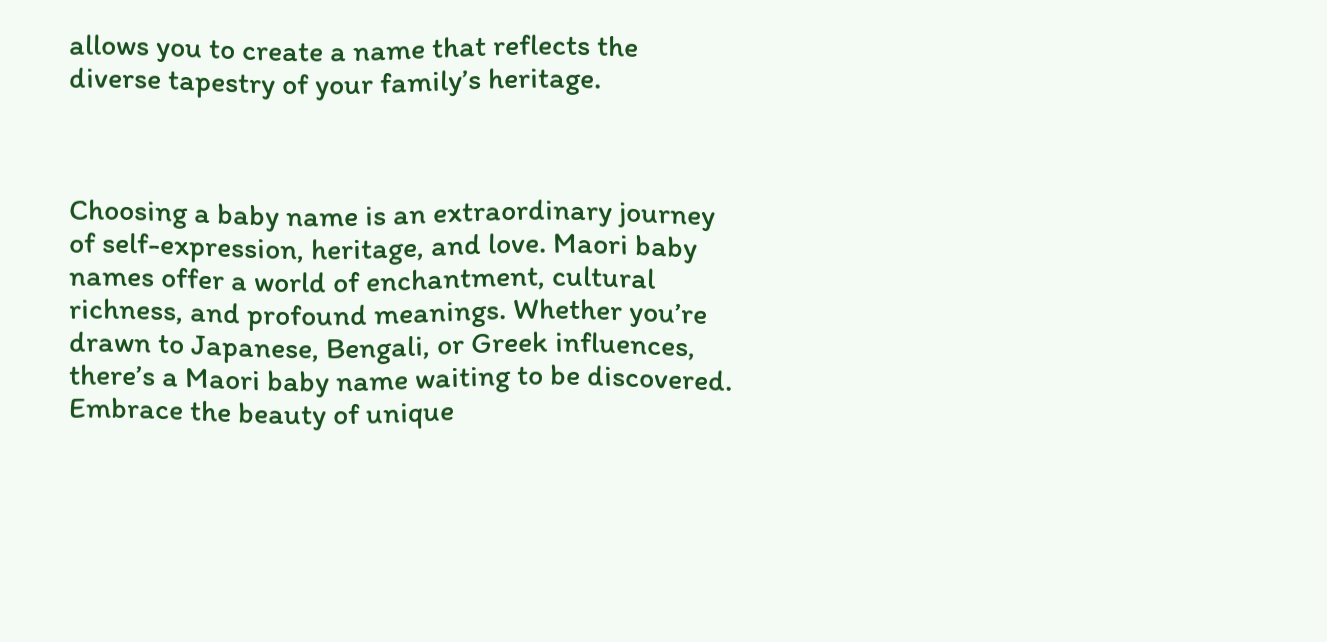allows you to create a name that reflects the diverse tapestry of your family’s heritage.



Choosing a baby name is an extraordinary journey of self-expression, heritage, and love. Maori baby names offer a world of enchantment, cultural richness, and profound meanings. Whether you’re drawn to Japanese, Bengali, or Greek influences, there’s a Maori baby name waiting to be discovered. Embrace the beauty of unique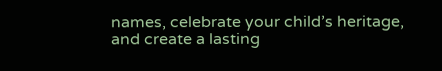names, celebrate your child’s heritage, and create a lasting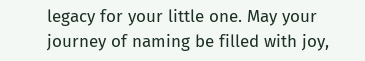legacy for your little one. May your journey of naming be filled with joy,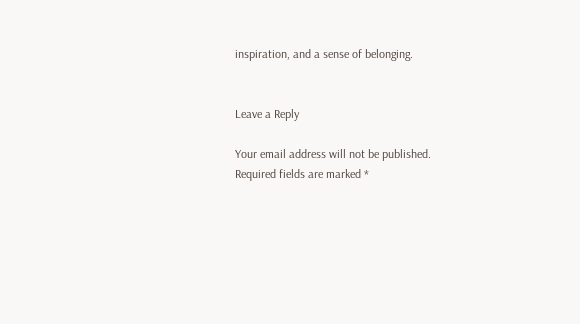inspiration, and a sense of belonging.


Leave a Reply

Your email address will not be published. Required fields are marked *